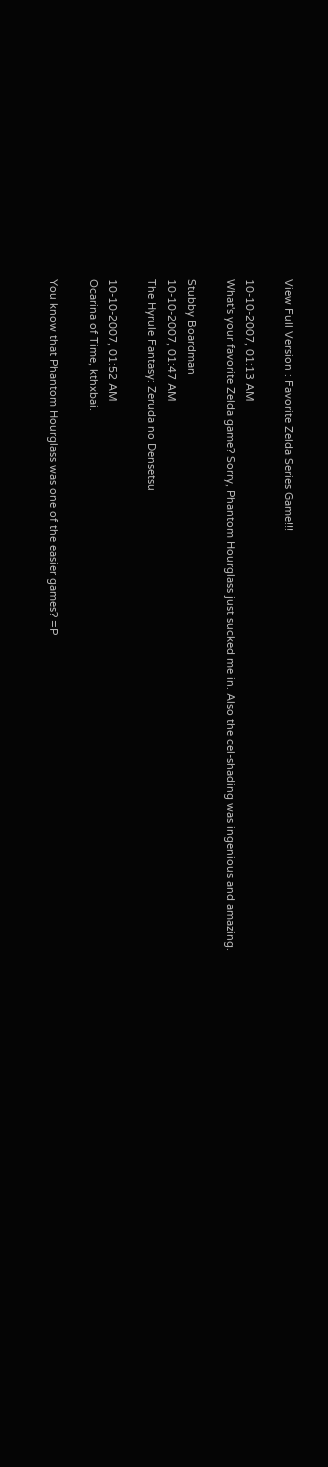View Full Version : Favorite Zelda Series Game!!!

10-10-2007, 01:13 AM
What's your favorite Zelda game? Sorry, Phantom Hourglass just sucked me in. Also the cel-shading was ingenious and amazing.

Stubby Boardman
10-10-2007, 01:47 AM
The Hyrule Fantasy: Zeruda no Densetsu

10-10-2007, 01:52 AM
Ocarina of Time, kthxbai.

You know that Phantom Hourglass was one of the easier games? =P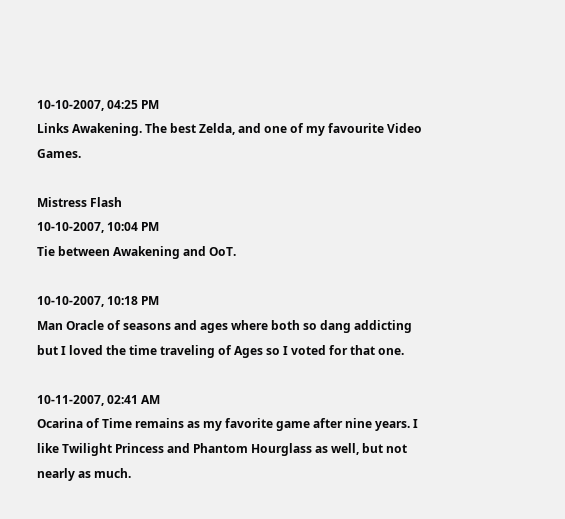10-10-2007, 04:25 PM
Links Awakening. The best Zelda, and one of my favourite Video Games.

Mistress Flash
10-10-2007, 10:04 PM
Tie between Awakening and OoT.

10-10-2007, 10:18 PM
Man Oracle of seasons and ages where both so dang addicting but I loved the time traveling of Ages so I voted for that one.

10-11-2007, 02:41 AM
Ocarina of Time remains as my favorite game after nine years. I like Twilight Princess and Phantom Hourglass as well, but not nearly as much.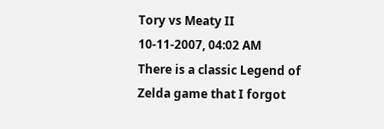Tory vs Meaty II
10-11-2007, 04:02 AM
There is a classic Legend of Zelda game that I forgot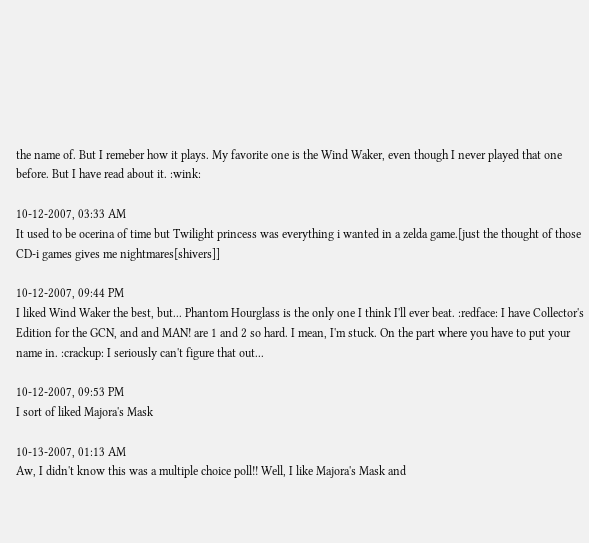the name of. But I remeber how it plays. My favorite one is the Wind Waker, even though I never played that one before. But I have read about it. :wink:

10-12-2007, 03:33 AM
It used to be ocerina of time but Twilight princess was everything i wanted in a zelda game.[just the thought of those CD-i games gives me nightmares[shivers]]

10-12-2007, 09:44 PM
I liked Wind Waker the best, but... Phantom Hourglass is the only one I think I'll ever beat. :redface: I have Collector's Edition for the GCN, and and MAN! are 1 and 2 so hard. I mean, I'm stuck. On the part where you have to put your name in. :crackup: I seriously can't figure that out...

10-12-2007, 09:53 PM
I sort of liked Majora's Mask

10-13-2007, 01:13 AM
Aw, I didn't know this was a multiple choice poll!! Well, I like Majora's Mask and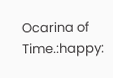Ocarina of Time.:happy: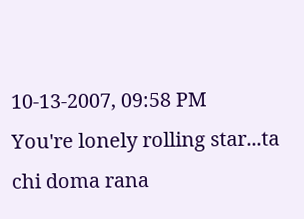10-13-2007, 09:58 PM
You're lonely rolling star...ta chi doma rana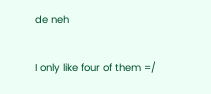de neh

I only like four of them =/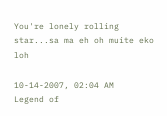You're lonely rolling star...sa ma eh oh muite eko loh

10-14-2007, 02:04 AM
Legend of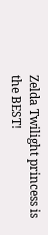Zelda Twilight princess is the BEST!